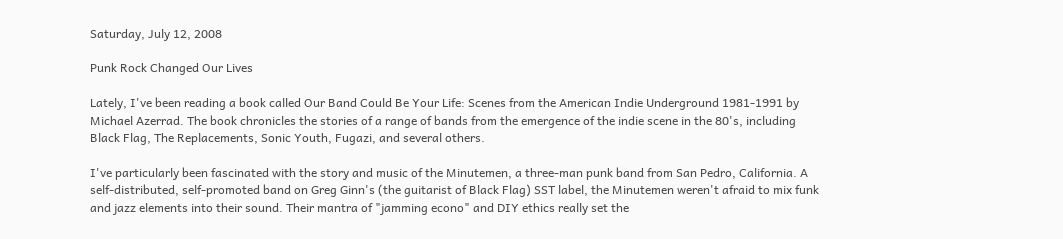Saturday, July 12, 2008

Punk Rock Changed Our Lives

Lately, I've been reading a book called Our Band Could Be Your Life: Scenes from the American Indie Underground 1981-1991 by Michael Azerrad. The book chronicles the stories of a range of bands from the emergence of the indie scene in the 80's, including Black Flag, The Replacements, Sonic Youth, Fugazi, and several others.

I've particularly been fascinated with the story and music of the Minutemen, a three-man punk band from San Pedro, California. A self-distributed, self-promoted band on Greg Ginn's (the guitarist of Black Flag) SST label, the Minutemen weren't afraid to mix funk and jazz elements into their sound. Their mantra of "jamming econo" and DIY ethics really set the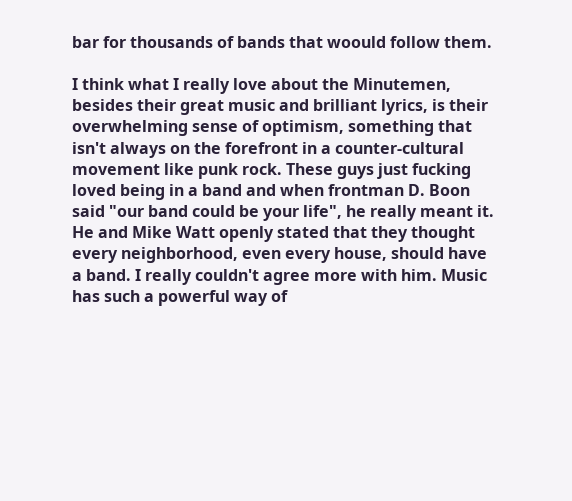bar for thousands of bands that woould follow them.

I think what I really love about the Minutemen, besides their great music and brilliant lyrics, is their overwhelming sense of optimism, something that isn't always on the forefront in a counter-cultural movement like punk rock. These guys just fucking loved being in a band and when frontman D. Boon said "our band could be your life", he really meant it. He and Mike Watt openly stated that they thought every neighborhood, even every house, should have a band. I really couldn't agree more with him. Music has such a powerful way of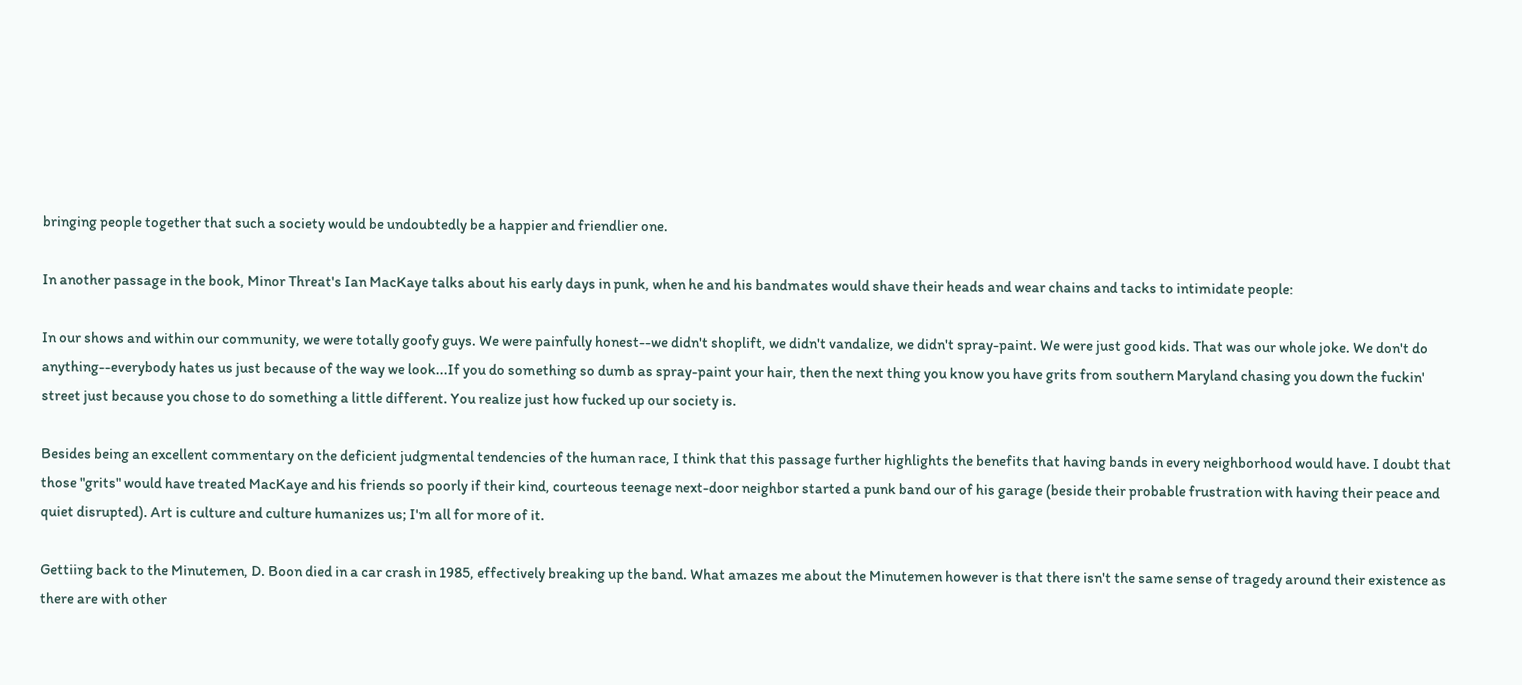bringing people together that such a society would be undoubtedly be a happier and friendlier one.

In another passage in the book, Minor Threat's Ian MacKaye talks about his early days in punk, when he and his bandmates would shave their heads and wear chains and tacks to intimidate people:

In our shows and within our community, we were totally goofy guys. We were painfully honest--we didn't shoplift, we didn't vandalize, we didn't spray-paint. We were just good kids. That was our whole joke. We don't do anything--everybody hates us just because of the way we look...If you do something so dumb as spray-paint your hair, then the next thing you know you have grits from southern Maryland chasing you down the fuckin' street just because you chose to do something a little different. You realize just how fucked up our society is.

Besides being an excellent commentary on the deficient judgmental tendencies of the human race, I think that this passage further highlights the benefits that having bands in every neighborhood would have. I doubt that those "grits" would have treated MacKaye and his friends so poorly if their kind, courteous teenage next-door neighbor started a punk band our of his garage (beside their probable frustration with having their peace and quiet disrupted). Art is culture and culture humanizes us; I'm all for more of it.

Gettiing back to the Minutemen, D. Boon died in a car crash in 1985, effectively breaking up the band. What amazes me about the Minutemen however is that there isn't the same sense of tragedy around their existence as there are with other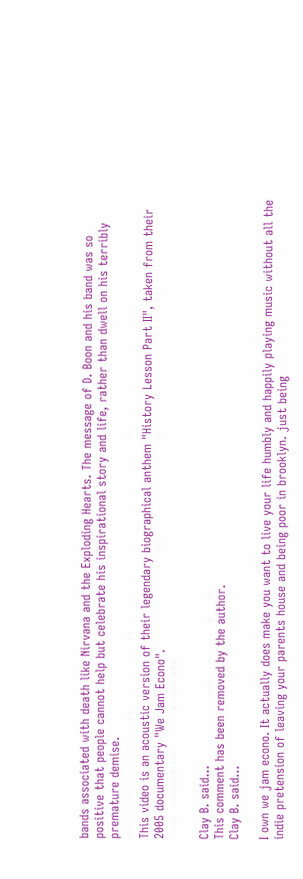bands associated with death like Nirvana and the Exploding Hearts. The message of D. Boon and his band was so positive that people cannot help but celebrate his inspirational story and life, rather than dwell on his terribly premature demise.

This video is an acoustic version of their legendary biographical anthem "History Lesson Part II", taken from their 2005 documentary "We Jam Econo".


Clay B. said...
This comment has been removed by the author.
Clay B. said...

I own we jam econo. It actually does make you want to live your life humbly and happily playing music without all the indie pretension of leaving your parents house and being poor in brooklyn. just being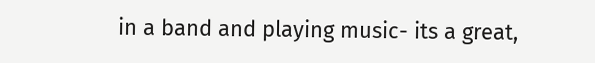in a band and playing music- its a great,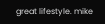great lifestyle. mike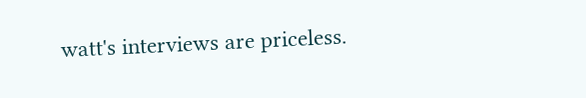watt's interviews are priceless.